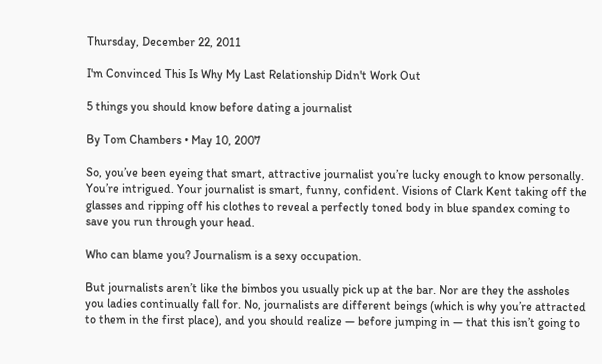Thursday, December 22, 2011

I'm Convinced This Is Why My Last Relationship Didn't Work Out

5 things you should know before dating a journalist

By Tom Chambers • May 10, 2007

So, you’ve been eyeing that smart, attractive journalist you’re lucky enough to know personally. You’re intrigued. Your journalist is smart, funny, confident. Visions of Clark Kent taking off the glasses and ripping off his clothes to reveal a perfectly toned body in blue spandex coming to save you run through your head.

Who can blame you? Journalism is a sexy occupation.

But journalists aren’t like the bimbos you usually pick up at the bar. Nor are they the assholes you ladies continually fall for. No, journalists are different beings (which is why you’re attracted to them in the first place), and you should realize — before jumping in — that this isn’t going to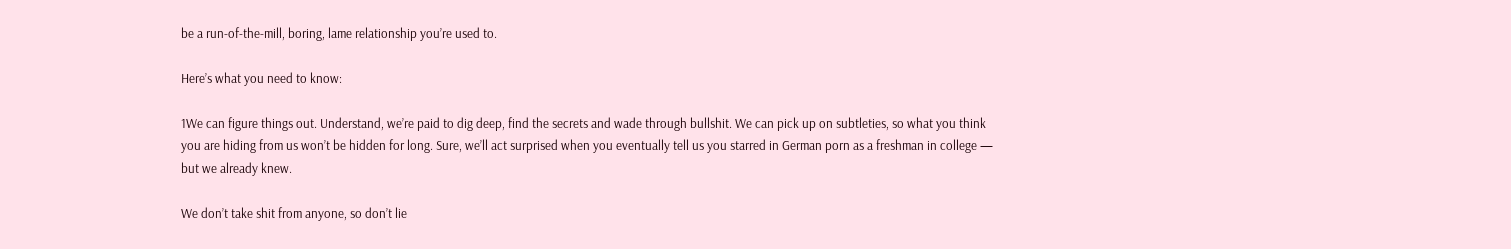be a run-of-the-mill, boring, lame relationship you’re used to.

Here’s what you need to know:

1We can figure things out. Understand, we’re paid to dig deep, find the secrets and wade through bullshit. We can pick up on subtleties, so what you think you are hiding from us won’t be hidden for long. Sure, we’ll act surprised when you eventually tell us you starred in German porn as a freshman in college — but we already knew.

We don’t take shit from anyone, so don’t lie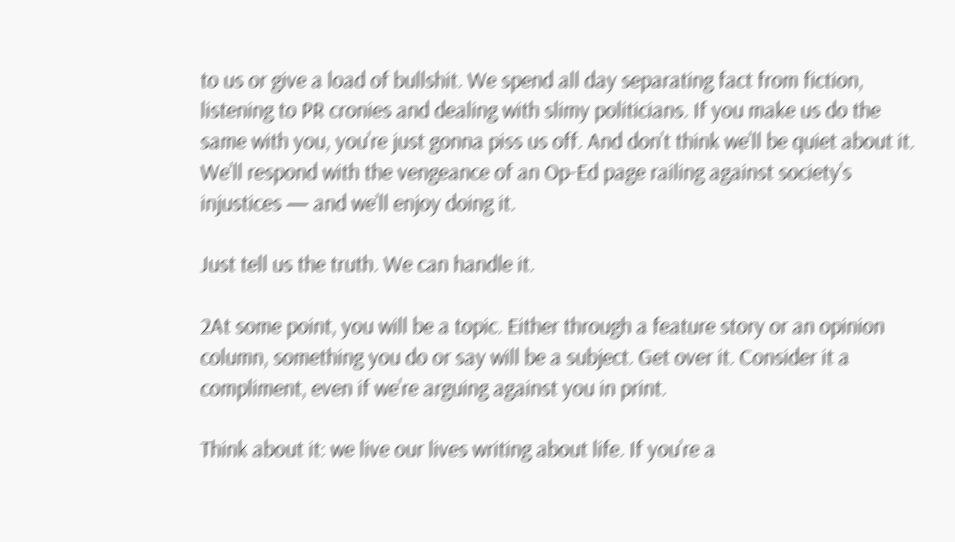to us or give a load of bullshit. We spend all day separating fact from fiction, listening to PR cronies and dealing with slimy politicians. If you make us do the same with you, you’re just gonna piss us off. And don’t think we’ll be quiet about it. We’ll respond with the vengeance of an Op-Ed page railing against society’s injustices — and we’ll enjoy doing it.

Just tell us the truth. We can handle it.

2At some point, you will be a topic. Either through a feature story or an opinion column, something you do or say will be a subject. Get over it. Consider it a compliment, even if we’re arguing against you in print.

Think about it: we live our lives writing about life. If you’re a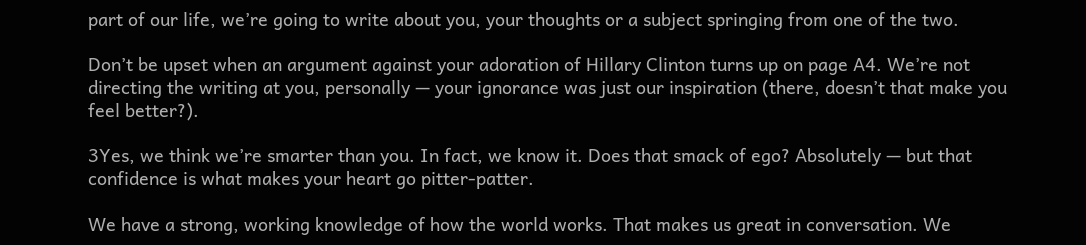part of our life, we’re going to write about you, your thoughts or a subject springing from one of the two.

Don’t be upset when an argument against your adoration of Hillary Clinton turns up on page A4. We’re not directing the writing at you, personally — your ignorance was just our inspiration (there, doesn’t that make you feel better?).

3Yes, we think we’re smarter than you. In fact, we know it. Does that smack of ego? Absolutely — but that confidence is what makes your heart go pitter-patter.

We have a strong, working knowledge of how the world works. That makes us great in conversation. We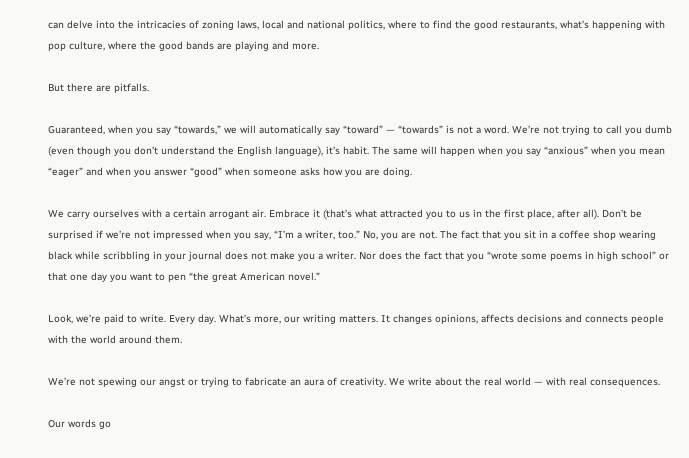can delve into the intricacies of zoning laws, local and national politics, where to find the good restaurants, what’s happening with pop culture, where the good bands are playing and more.

But there are pitfalls.

Guaranteed, when you say “towards,” we will automatically say “toward” — “towards” is not a word. We’re not trying to call you dumb (even though you don’t understand the English language), it’s habit. The same will happen when you say “anxious” when you mean “eager” and when you answer “good” when someone asks how you are doing.

We carry ourselves with a certain arrogant air. Embrace it (that’s what attracted you to us in the first place, after all). Don’t be surprised if we’re not impressed when you say, “I’m a writer, too.” No, you are not. The fact that you sit in a coffee shop wearing black while scribbling in your journal does not make you a writer. Nor does the fact that you “wrote some poems in high school” or that one day you want to pen “the great American novel.”

Look, we’re paid to write. Every day. What’s more, our writing matters. It changes opinions, affects decisions and connects people with the world around them.

We’re not spewing our angst or trying to fabricate an aura of creativity. We write about the real world — with real consequences.

Our words go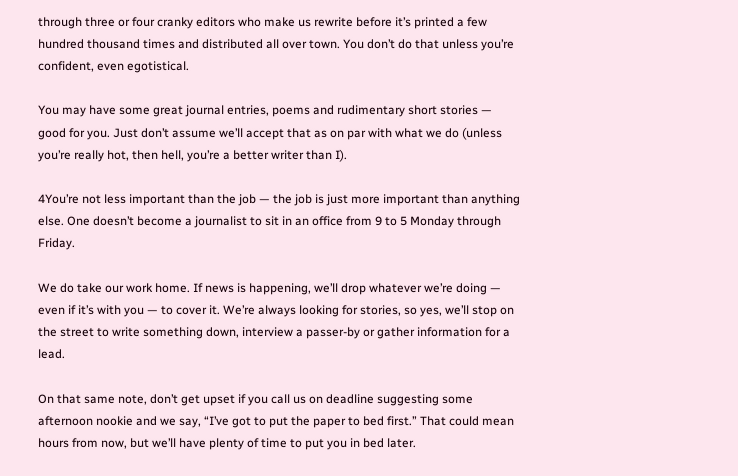through three or four cranky editors who make us rewrite before it’s printed a few hundred thousand times and distributed all over town. You don’t do that unless you’re confident, even egotistical.

You may have some great journal entries, poems and rudimentary short stories — good for you. Just don’t assume we’ll accept that as on par with what we do (unless you’re really hot, then hell, you’re a better writer than I).

4You’re not less important than the job — the job is just more important than anything else. One doesn’t become a journalist to sit in an office from 9 to 5 Monday through Friday.

We do take our work home. If news is happening, we’ll drop whatever we’re doing — even if it’s with you — to cover it. We’re always looking for stories, so yes, we’ll stop on the street to write something down, interview a passer-by or gather information for a lead.

On that same note, don’t get upset if you call us on deadline suggesting some afternoon nookie and we say, “I’ve got to put the paper to bed first.” That could mean hours from now, but we’ll have plenty of time to put you in bed later.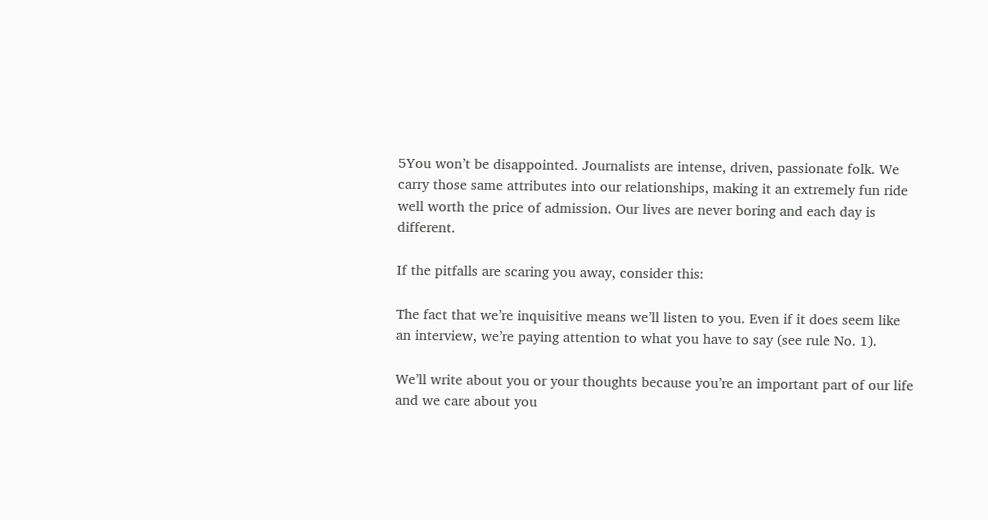5You won’t be disappointed. Journalists are intense, driven, passionate folk. We carry those same attributes into our relationships, making it an extremely fun ride well worth the price of admission. Our lives are never boring and each day is different.

If the pitfalls are scaring you away, consider this:

The fact that we’re inquisitive means we’ll listen to you. Even if it does seem like an interview, we’re paying attention to what you have to say (see rule No. 1).

We’ll write about you or your thoughts because you’re an important part of our life and we care about you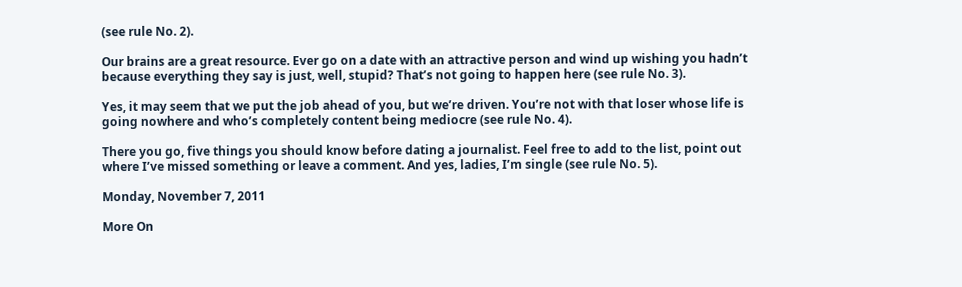(see rule No. 2).

Our brains are a great resource. Ever go on a date with an attractive person and wind up wishing you hadn’t because everything they say is just, well, stupid? That’s not going to happen here (see rule No. 3).

Yes, it may seem that we put the job ahead of you, but we’re driven. You’re not with that loser whose life is going nowhere and who’s completely content being mediocre (see rule No. 4).

There you go, five things you should know before dating a journalist. Feel free to add to the list, point out where I’ve missed something or leave a comment. And yes, ladies, I’m single (see rule No. 5).

Monday, November 7, 2011

More On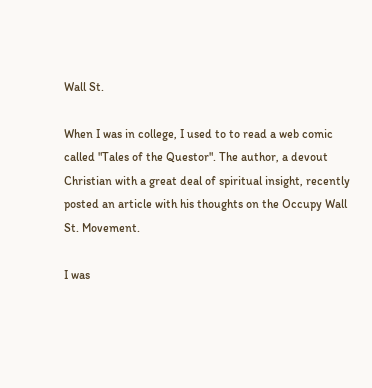Wall St.

When I was in college, I used to to read a web comic called "Tales of the Questor". The author, a devout Christian with a great deal of spiritual insight, recently posted an article with his thoughts on the Occupy Wall St. Movement.

I was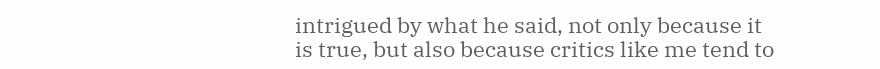intrigued by what he said, not only because it is true, but also because critics like me tend to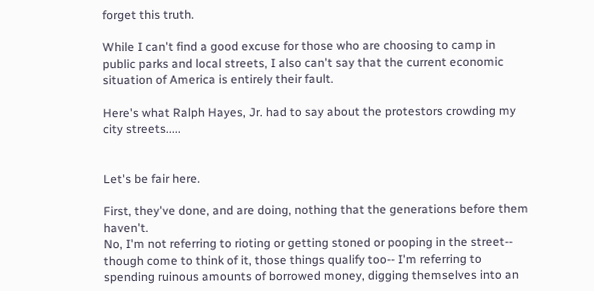forget this truth.

While I can't find a good excuse for those who are choosing to camp in public parks and local streets, I also can't say that the current economic situation of America is entirely their fault.

Here's what Ralph Hayes, Jr. had to say about the protestors crowding my city streets.....


Let's be fair here.

First, they've done, and are doing, nothing that the generations before them haven't.
No, I'm not referring to rioting or getting stoned or pooping in the street-- though come to think of it, those things qualify too-- I'm referring to spending ruinous amounts of borrowed money, digging themselves into an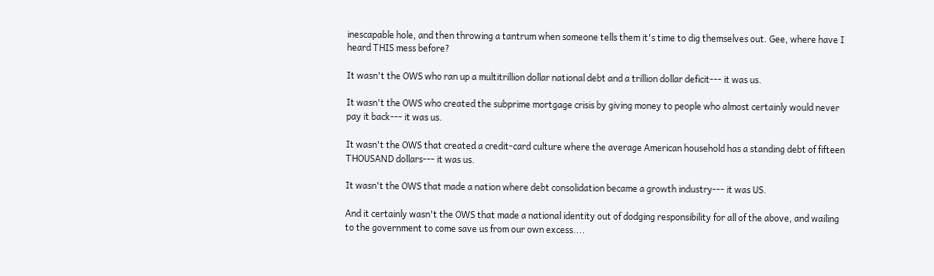inescapable hole, and then throwing a tantrum when someone tells them it's time to dig themselves out. Gee, where have I heard THIS mess before?

It wasn't the OWS who ran up a multitrillion dollar national debt and a trillion dollar deficit--- it was us.

It wasn't the OWS who created the subprime mortgage crisis by giving money to people who almost certainly would never pay it back--- it was us.

It wasn't the OWS that created a credit-card culture where the average American household has a standing debt of fifteen THOUSAND dollars--- it was us.

It wasn't the OWS that made a nation where debt consolidation became a growth industry--- it was US.

And it certainly wasn't the OWS that made a national identity out of dodging responsibility for all of the above, and wailing to the government to come save us from our own excess....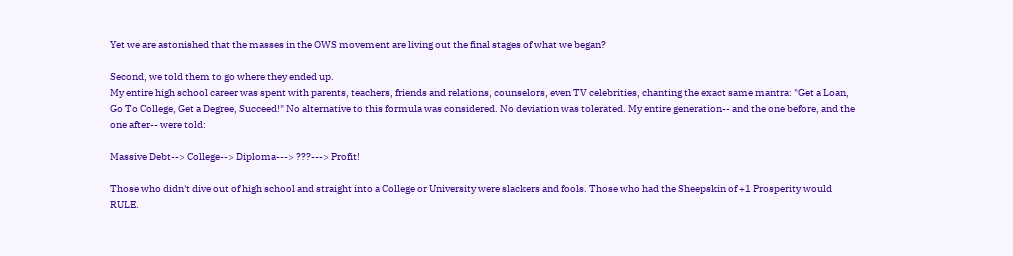Yet we are astonished that the masses in the OWS movement are living out the final stages of what we began?

Second, we told them to go where they ended up.
My entire high school career was spent with parents, teachers, friends and relations, counselors, even TV celebrities, chanting the exact same mantra: "Get a Loan, Go To College, Get a Degree, Succeed!" No alternative to this formula was considered. No deviation was tolerated. My entire generation-- and the one before, and the one after-- were told:

Massive Debt--> College--> Diploma---> ???---> Profit!

Those who didn't dive out of high school and straight into a College or University were slackers and fools. Those who had the Sheepskin of +1 Prosperity would RULE.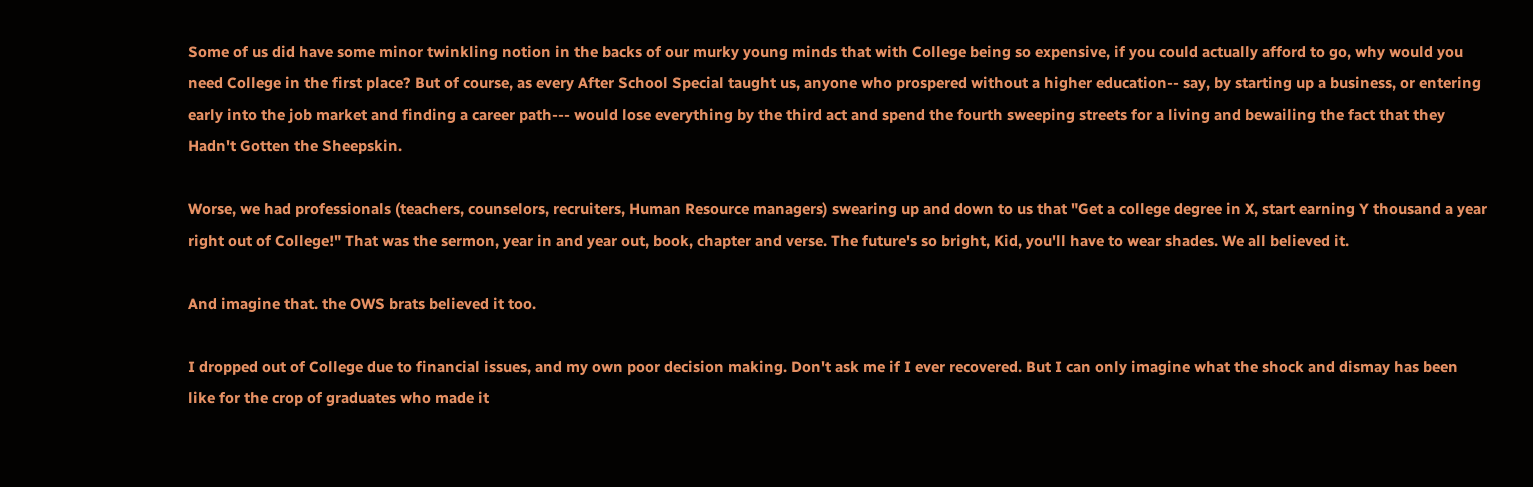Some of us did have some minor twinkling notion in the backs of our murky young minds that with College being so expensive, if you could actually afford to go, why would you need College in the first place? But of course, as every After School Special taught us, anyone who prospered without a higher education-- say, by starting up a business, or entering early into the job market and finding a career path--- would lose everything by the third act and spend the fourth sweeping streets for a living and bewailing the fact that they Hadn't Gotten the Sheepskin.

Worse, we had professionals (teachers, counselors, recruiters, Human Resource managers) swearing up and down to us that "Get a college degree in X, start earning Y thousand a year right out of College!" That was the sermon, year in and year out, book, chapter and verse. The future's so bright, Kid, you'll have to wear shades. We all believed it.

And imagine that. the OWS brats believed it too.

I dropped out of College due to financial issues, and my own poor decision making. Don't ask me if I ever recovered. But I can only imagine what the shock and dismay has been like for the crop of graduates who made it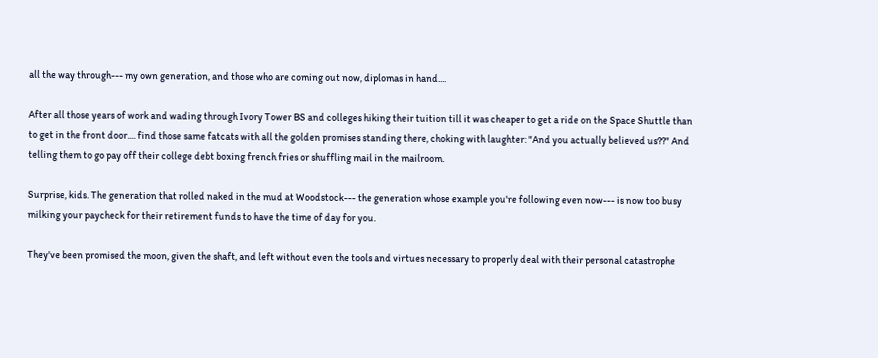all the way through--- my own generation, and those who are coming out now, diplomas in hand....

After all those years of work and wading through Ivory Tower BS and colleges hiking their tuition till it was cheaper to get a ride on the Space Shuttle than to get in the front door.... find those same fatcats with all the golden promises standing there, choking with laughter: "And you actually believed us??" And telling them to go pay off their college debt boxing french fries or shuffling mail in the mailroom.

Surprise, kids. The generation that rolled naked in the mud at Woodstock--- the generation whose example you're following even now--- is now too busy milking your paycheck for their retirement funds to have the time of day for you.

They've been promised the moon, given the shaft, and left without even the tools and virtues necessary to properly deal with their personal catastrophe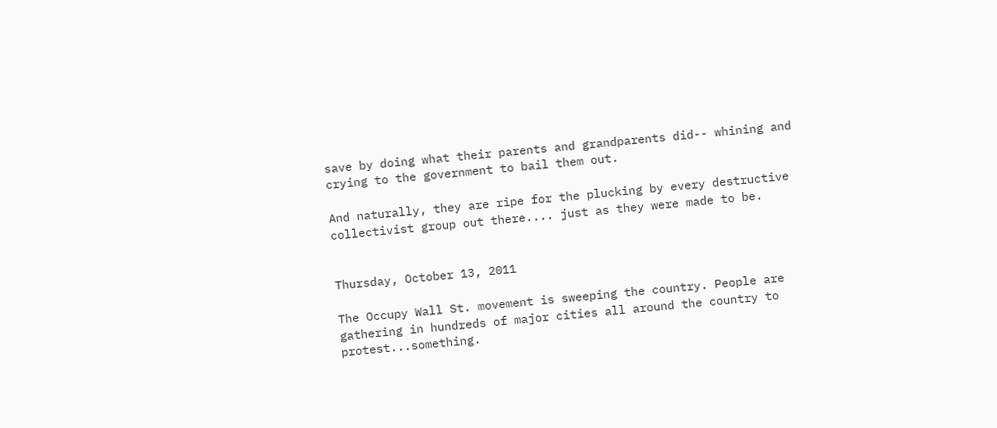save by doing what their parents and grandparents did-- whining and crying to the government to bail them out.

And naturally, they are ripe for the plucking by every destructive collectivist group out there.... just as they were made to be.


Thursday, October 13, 2011

The Occupy Wall St. movement is sweeping the country. People are gathering in hundreds of major cities all around the country to protest...something.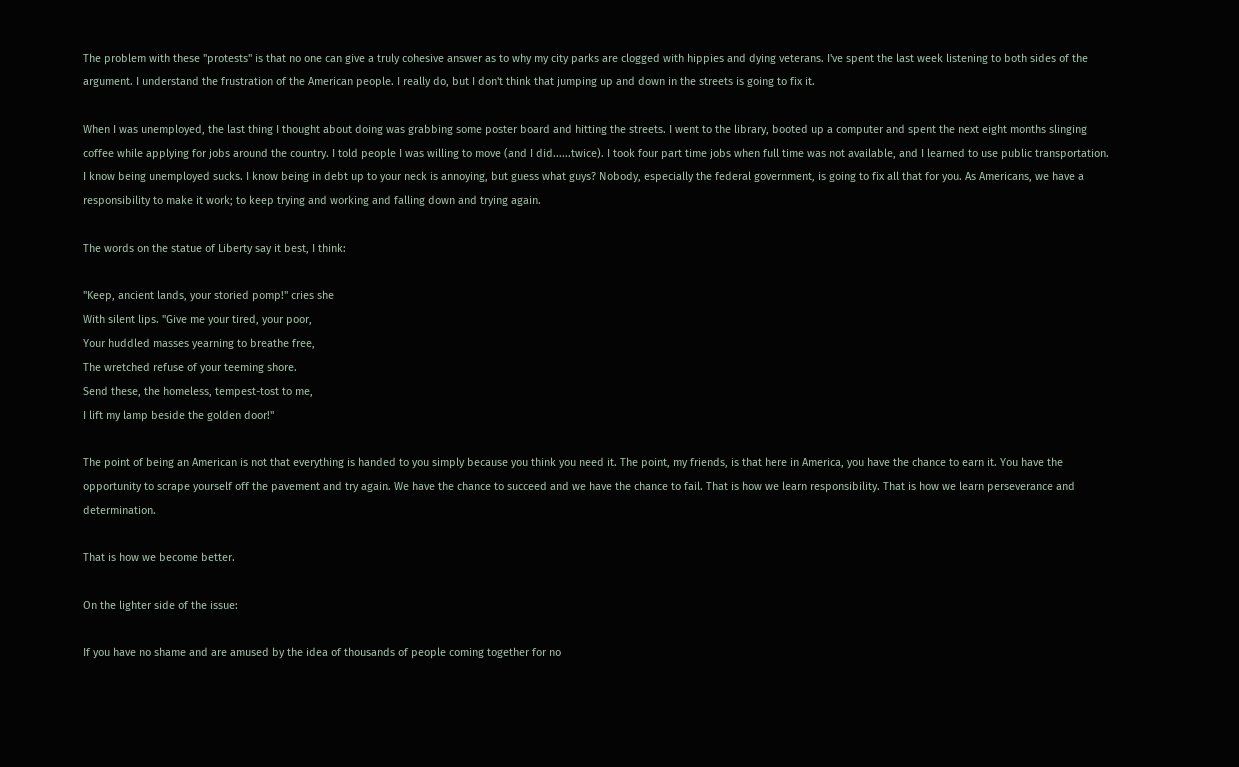The problem with these "protests" is that no one can give a truly cohesive answer as to why my city parks are clogged with hippies and dying veterans. I've spent the last week listening to both sides of the argument. I understand the frustration of the American people. I really do, but I don't think that jumping up and down in the streets is going to fix it.

When I was unemployed, the last thing I thought about doing was grabbing some poster board and hitting the streets. I went to the library, booted up a computer and spent the next eight months slinging coffee while applying for jobs around the country. I told people I was willing to move (and I did......twice). I took four part time jobs when full time was not available, and I learned to use public transportation. I know being unemployed sucks. I know being in debt up to your neck is annoying, but guess what guys? Nobody, especially the federal government, is going to fix all that for you. As Americans, we have a responsibility to make it work; to keep trying and working and falling down and trying again.

The words on the statue of Liberty say it best, I think:

"Keep, ancient lands, your storied pomp!" cries she
With silent lips. "Give me your tired, your poor,
Your huddled masses yearning to breathe free,
The wretched refuse of your teeming shore.
Send these, the homeless, tempest-tost to me,
I lift my lamp beside the golden door!"

The point of being an American is not that everything is handed to you simply because you think you need it. The point, my friends, is that here in America, you have the chance to earn it. You have the opportunity to scrape yourself off the pavement and try again. We have the chance to succeed and we have the chance to fail. That is how we learn responsibility. That is how we learn perseverance and determination.

That is how we become better.

On the lighter side of the issue:

If you have no shame and are amused by the idea of thousands of people coming together for no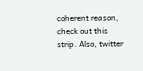coherent reason, check out this strip. Also, twitter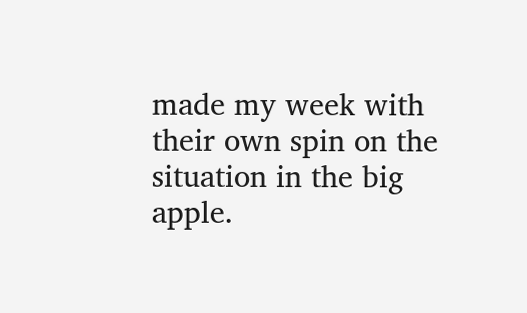made my week with their own spin on the situation in the big apple.